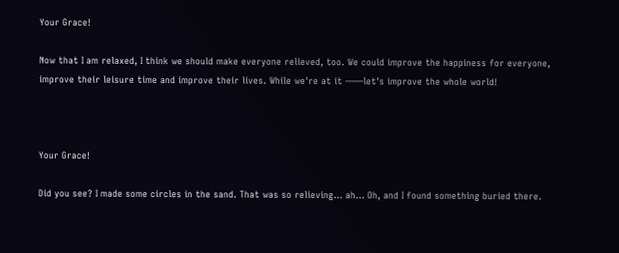Your Grace!

Now that I am relaxed, I think we should make everyone relieved, too. We could improve the happiness for everyone, improve their leisure time and improve their lives. While we're at it ——let's improve the whole world!



Your Grace!

Did you see? I made some circles in the sand. That was so relieving... ah... Oh, and I found something buried there.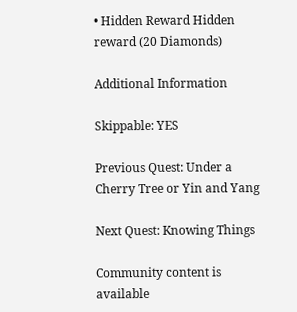• Hidden Reward Hidden reward (20 Diamonds)

Additional Information

Skippable: YES

Previous Quest: Under a Cherry Tree or Yin and Yang

Next Quest: Knowing Things

Community content is available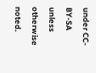under CC-BY-SA unless otherwise noted.